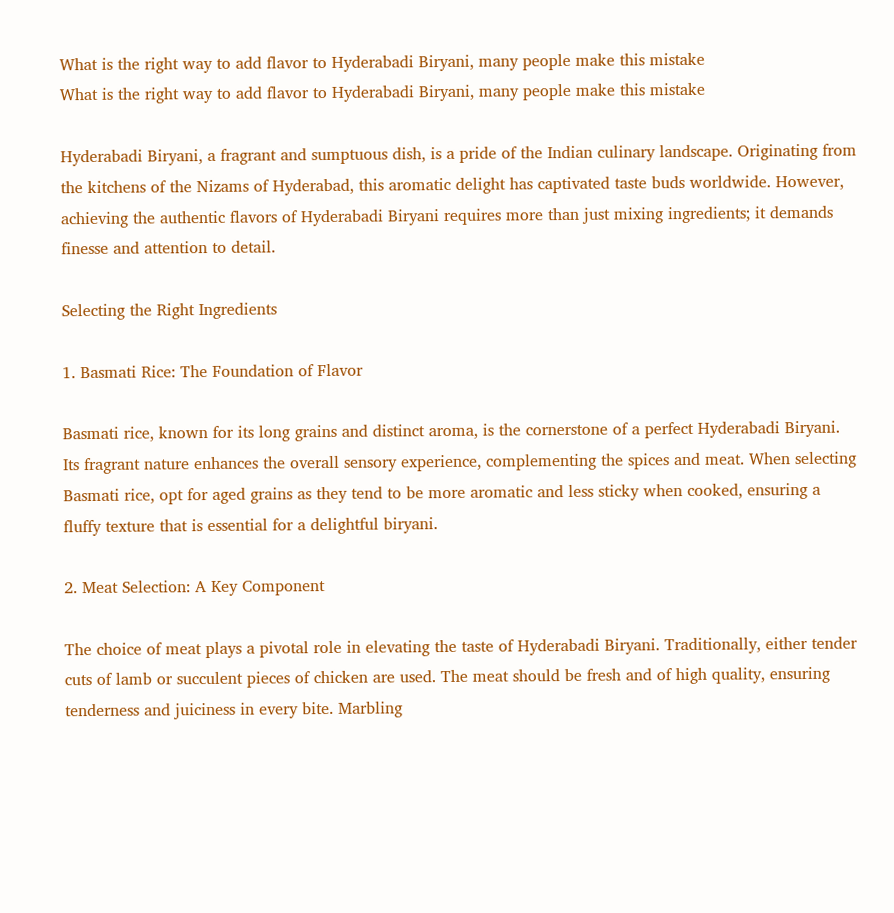What is the right way to add flavor to Hyderabadi Biryani, many people make this mistake
What is the right way to add flavor to Hyderabadi Biryani, many people make this mistake

Hyderabadi Biryani, a fragrant and sumptuous dish, is a pride of the Indian culinary landscape. Originating from the kitchens of the Nizams of Hyderabad, this aromatic delight has captivated taste buds worldwide. However, achieving the authentic flavors of Hyderabadi Biryani requires more than just mixing ingredients; it demands finesse and attention to detail.

Selecting the Right Ingredients

1. Basmati Rice: The Foundation of Flavor

Basmati rice, known for its long grains and distinct aroma, is the cornerstone of a perfect Hyderabadi Biryani. Its fragrant nature enhances the overall sensory experience, complementing the spices and meat. When selecting Basmati rice, opt for aged grains as they tend to be more aromatic and less sticky when cooked, ensuring a fluffy texture that is essential for a delightful biryani.

2. Meat Selection: A Key Component

The choice of meat plays a pivotal role in elevating the taste of Hyderabadi Biryani. Traditionally, either tender cuts of lamb or succulent pieces of chicken are used. The meat should be fresh and of high quality, ensuring tenderness and juiciness in every bite. Marbling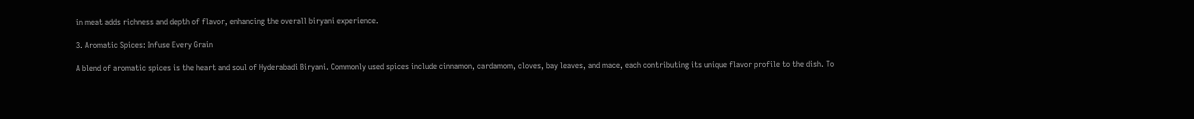in meat adds richness and depth of flavor, enhancing the overall biryani experience.

3. Aromatic Spices: Infuse Every Grain

A blend of aromatic spices is the heart and soul of Hyderabadi Biryani. Commonly used spices include cinnamon, cardamom, cloves, bay leaves, and mace, each contributing its unique flavor profile to the dish. To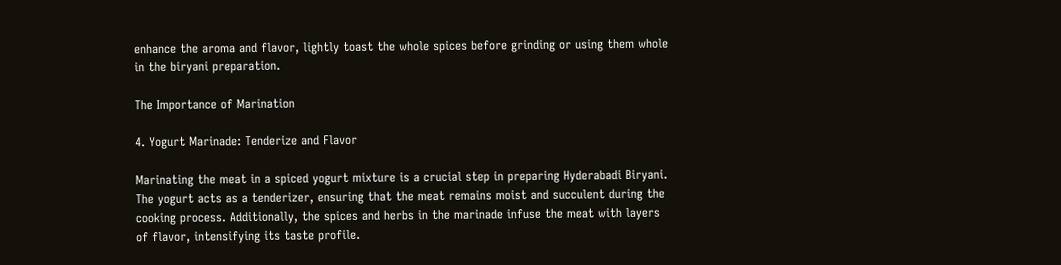enhance the aroma and flavor, lightly toast the whole spices before grinding or using them whole in the biryani preparation.

The Importance of Marination

4. Yogurt Marinade: Tenderize and Flavor

Marinating the meat in a spiced yogurt mixture is a crucial step in preparing Hyderabadi Biryani. The yogurt acts as a tenderizer, ensuring that the meat remains moist and succulent during the cooking process. Additionally, the spices and herbs in the marinade infuse the meat with layers of flavor, intensifying its taste profile.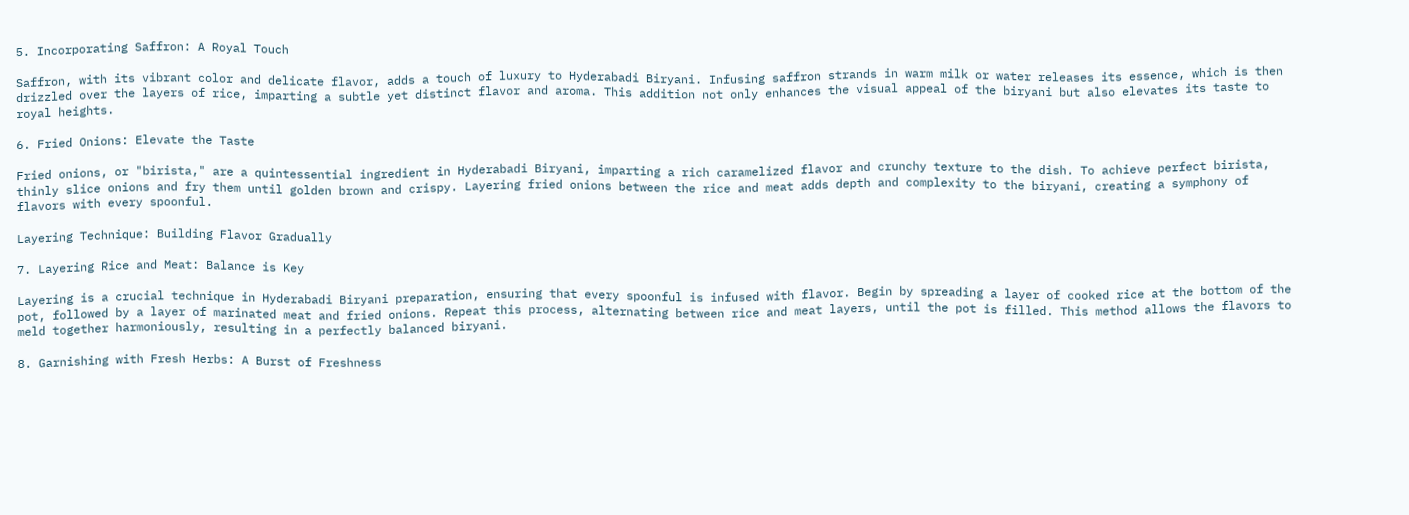5. Incorporating Saffron: A Royal Touch

Saffron, with its vibrant color and delicate flavor, adds a touch of luxury to Hyderabadi Biryani. Infusing saffron strands in warm milk or water releases its essence, which is then drizzled over the layers of rice, imparting a subtle yet distinct flavor and aroma. This addition not only enhances the visual appeal of the biryani but also elevates its taste to royal heights.

6. Fried Onions: Elevate the Taste

Fried onions, or "birista," are a quintessential ingredient in Hyderabadi Biryani, imparting a rich caramelized flavor and crunchy texture to the dish. To achieve perfect birista, thinly slice onions and fry them until golden brown and crispy. Layering fried onions between the rice and meat adds depth and complexity to the biryani, creating a symphony of flavors with every spoonful.

Layering Technique: Building Flavor Gradually

7. Layering Rice and Meat: Balance is Key

Layering is a crucial technique in Hyderabadi Biryani preparation, ensuring that every spoonful is infused with flavor. Begin by spreading a layer of cooked rice at the bottom of the pot, followed by a layer of marinated meat and fried onions. Repeat this process, alternating between rice and meat layers, until the pot is filled. This method allows the flavors to meld together harmoniously, resulting in a perfectly balanced biryani.

8. Garnishing with Fresh Herbs: A Burst of Freshness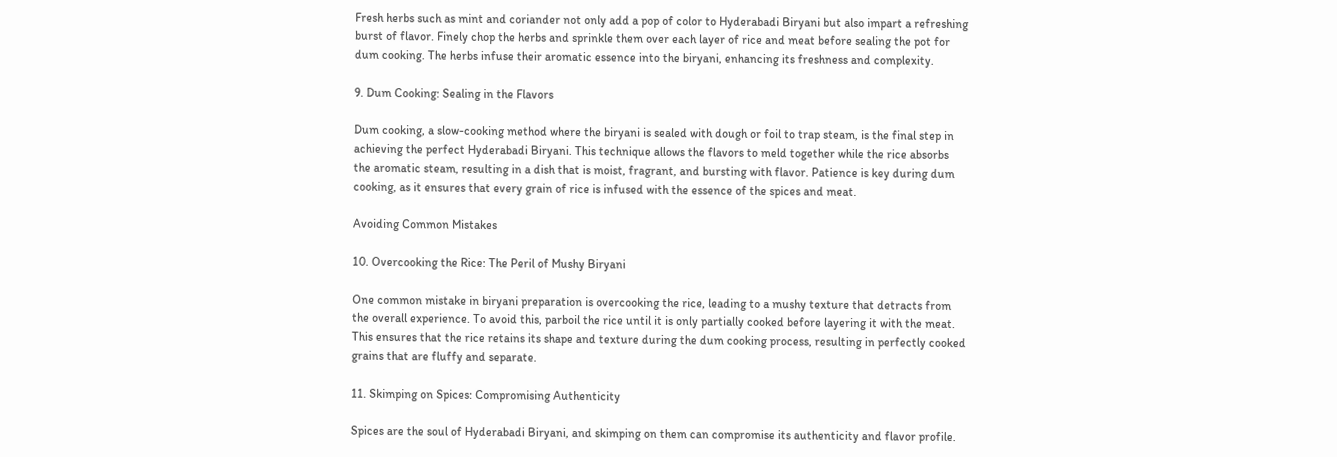Fresh herbs such as mint and coriander not only add a pop of color to Hyderabadi Biryani but also impart a refreshing burst of flavor. Finely chop the herbs and sprinkle them over each layer of rice and meat before sealing the pot for dum cooking. The herbs infuse their aromatic essence into the biryani, enhancing its freshness and complexity.

9. Dum Cooking: Sealing in the Flavors

Dum cooking, a slow-cooking method where the biryani is sealed with dough or foil to trap steam, is the final step in achieving the perfect Hyderabadi Biryani. This technique allows the flavors to meld together while the rice absorbs the aromatic steam, resulting in a dish that is moist, fragrant, and bursting with flavor. Patience is key during dum cooking, as it ensures that every grain of rice is infused with the essence of the spices and meat.

Avoiding Common Mistakes

10. Overcooking the Rice: The Peril of Mushy Biryani

One common mistake in biryani preparation is overcooking the rice, leading to a mushy texture that detracts from the overall experience. To avoid this, parboil the rice until it is only partially cooked before layering it with the meat. This ensures that the rice retains its shape and texture during the dum cooking process, resulting in perfectly cooked grains that are fluffy and separate.

11. Skimping on Spices: Compromising Authenticity

Spices are the soul of Hyderabadi Biryani, and skimping on them can compromise its authenticity and flavor profile.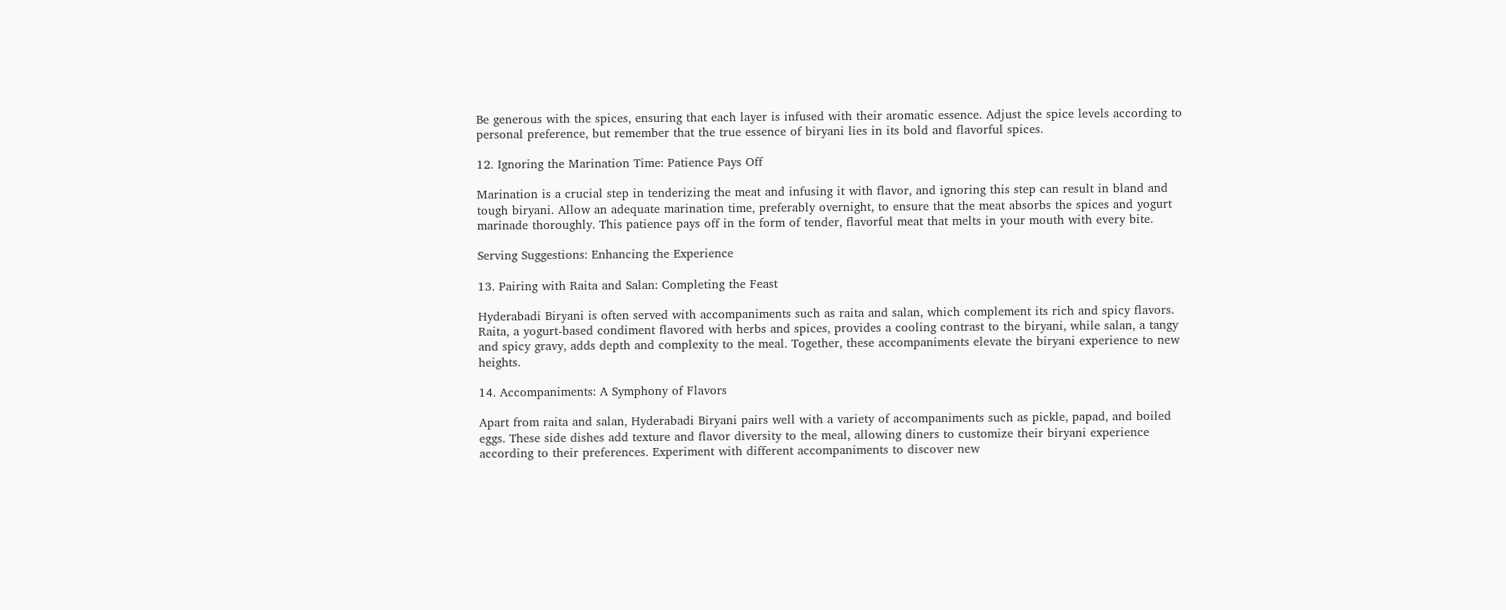Be generous with the spices, ensuring that each layer is infused with their aromatic essence. Adjust the spice levels according to personal preference, but remember that the true essence of biryani lies in its bold and flavorful spices.

12. Ignoring the Marination Time: Patience Pays Off

Marination is a crucial step in tenderizing the meat and infusing it with flavor, and ignoring this step can result in bland and tough biryani. Allow an adequate marination time, preferably overnight, to ensure that the meat absorbs the spices and yogurt marinade thoroughly. This patience pays off in the form of tender, flavorful meat that melts in your mouth with every bite.

Serving Suggestions: Enhancing the Experience

13. Pairing with Raita and Salan: Completing the Feast

Hyderabadi Biryani is often served with accompaniments such as raita and salan, which complement its rich and spicy flavors. Raita, a yogurt-based condiment flavored with herbs and spices, provides a cooling contrast to the biryani, while salan, a tangy and spicy gravy, adds depth and complexity to the meal. Together, these accompaniments elevate the biryani experience to new heights.

14. Accompaniments: A Symphony of Flavors

Apart from raita and salan, Hyderabadi Biryani pairs well with a variety of accompaniments such as pickle, papad, and boiled eggs. These side dishes add texture and flavor diversity to the meal, allowing diners to customize their biryani experience according to their preferences. Experiment with different accompaniments to discover new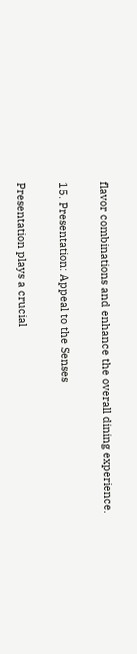flavor combinations and enhance the overall dining experience.

15. Presentation: Appeal to the Senses

Presentation plays a crucial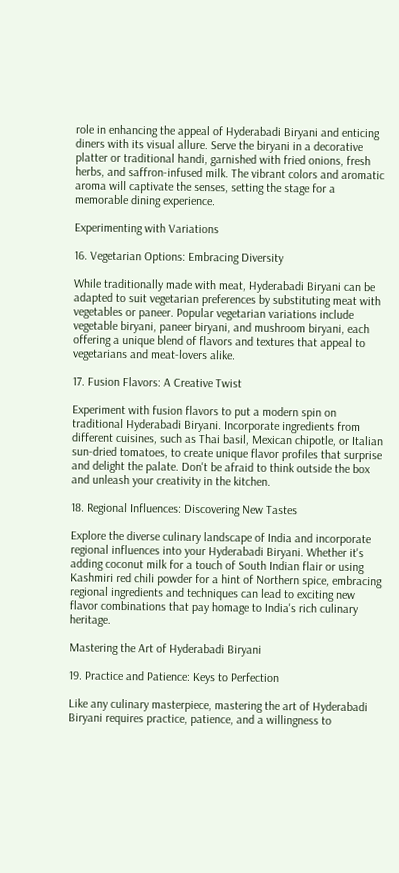role in enhancing the appeal of Hyderabadi Biryani and enticing diners with its visual allure. Serve the biryani in a decorative platter or traditional handi, garnished with fried onions, fresh herbs, and saffron-infused milk. The vibrant colors and aromatic aroma will captivate the senses, setting the stage for a memorable dining experience.

Experimenting with Variations

16. Vegetarian Options: Embracing Diversity

While traditionally made with meat, Hyderabadi Biryani can be adapted to suit vegetarian preferences by substituting meat with vegetables or paneer. Popular vegetarian variations include vegetable biryani, paneer biryani, and mushroom biryani, each offering a unique blend of flavors and textures that appeal to vegetarians and meat-lovers alike.

17. Fusion Flavors: A Creative Twist

Experiment with fusion flavors to put a modern spin on traditional Hyderabadi Biryani. Incorporate ingredients from different cuisines, such as Thai basil, Mexican chipotle, or Italian sun-dried tomatoes, to create unique flavor profiles that surprise and delight the palate. Don't be afraid to think outside the box and unleash your creativity in the kitchen.

18. Regional Influences: Discovering New Tastes

Explore the diverse culinary landscape of India and incorporate regional influences into your Hyderabadi Biryani. Whether it's adding coconut milk for a touch of South Indian flair or using Kashmiri red chili powder for a hint of Northern spice, embracing regional ingredients and techniques can lead to exciting new flavor combinations that pay homage to India's rich culinary heritage.

Mastering the Art of Hyderabadi Biryani

19. Practice and Patience: Keys to Perfection

Like any culinary masterpiece, mastering the art of Hyderabadi Biryani requires practice, patience, and a willingness to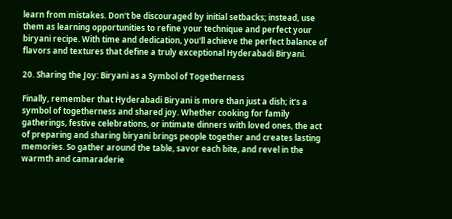learn from mistakes. Don't be discouraged by initial setbacks; instead, use them as learning opportunities to refine your technique and perfect your biryani recipe. With time and dedication, you'll achieve the perfect balance of flavors and textures that define a truly exceptional Hyderabadi Biryani.

20. Sharing the Joy: Biryani as a Symbol of Togetherness

Finally, remember that Hyderabadi Biryani is more than just a dish; it's a symbol of togetherness and shared joy. Whether cooking for family gatherings, festive celebrations, or intimate dinners with loved ones, the act of preparing and sharing biryani brings people together and creates lasting memories. So gather around the table, savor each bite, and revel in the warmth and camaraderie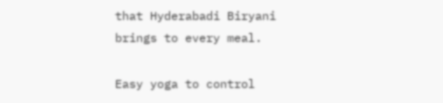that Hyderabadi Biryani brings to every meal.

Easy yoga to control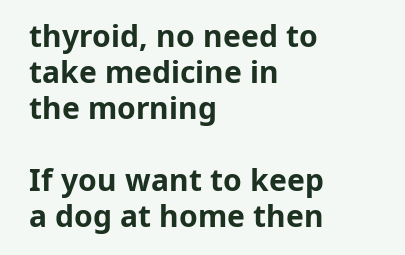thyroid, no need to take medicine in the morning

If you want to keep a dog at home then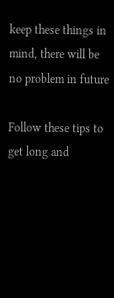keep these things in mind, there will be no problem in future

Follow these tips to get long and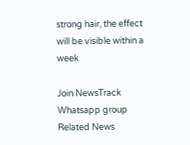strong hair, the effect will be visible within a week

Join NewsTrack Whatsapp group
Related News